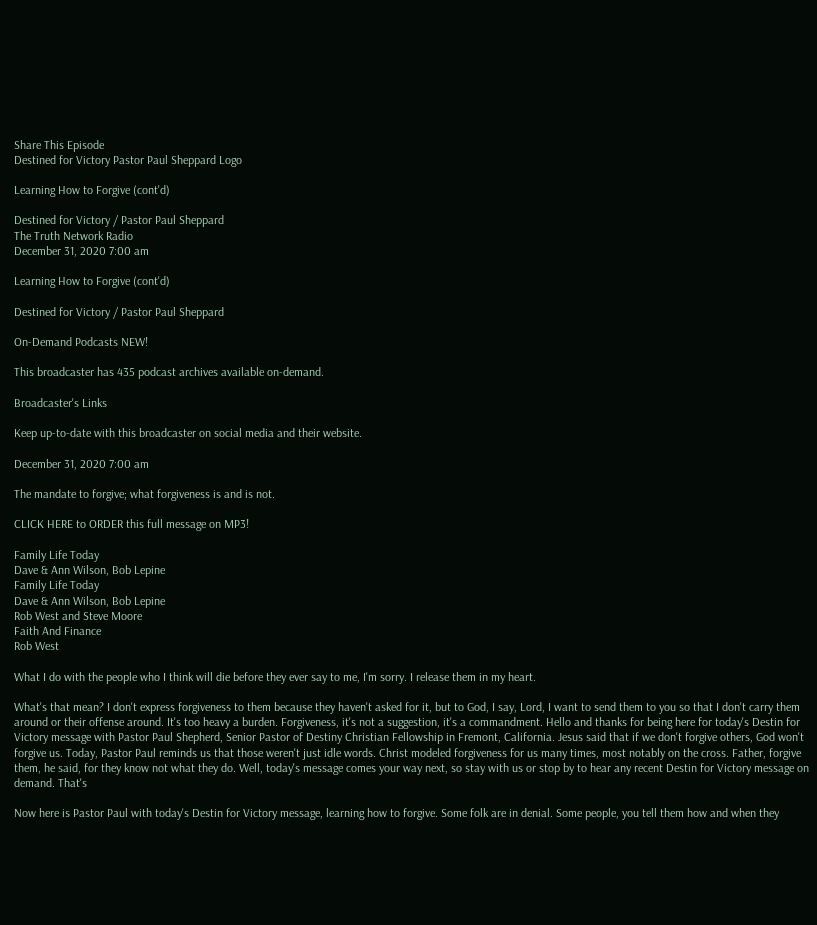Share This Episode
Destined for Victory Pastor Paul Sheppard Logo

Learning How to Forgive (cont'd)

Destined for Victory / Pastor Paul Sheppard
The Truth Network Radio
December 31, 2020 7:00 am

Learning How to Forgive (cont'd)

Destined for Victory / Pastor Paul Sheppard

On-Demand Podcasts NEW!

This broadcaster has 435 podcast archives available on-demand.

Broadcaster's Links

Keep up-to-date with this broadcaster on social media and their website.

December 31, 2020 7:00 am

The mandate to forgive; what forgiveness is and is not.

CLICK HERE to ORDER this full message on MP3!

Family Life Today
Dave & Ann Wilson, Bob Lepine
Family Life Today
Dave & Ann Wilson, Bob Lepine
Rob West and Steve Moore
Faith And Finance
Rob West

What I do with the people who I think will die before they ever say to me, I'm sorry. I release them in my heart.

What's that mean? I don't express forgiveness to them because they haven't asked for it, but to God, I say, Lord, I want to send them to you so that I don't carry them around or their offense around. It's too heavy a burden. Forgiveness, it's not a suggestion, it's a commandment. Hello and thanks for being here for today's Destin for Victory message with Pastor Paul Shepherd, Senior Pastor of Destiny Christian Fellowship in Fremont, California. Jesus said that if we don't forgive others, God won't forgive us. Today, Pastor Paul reminds us that those weren't just idle words. Christ modeled forgiveness for us many times, most notably on the cross. Father, forgive them, he said, for they know not what they do. Well, today's message comes your way next, so stay with us or stop by to hear any recent Destin for Victory message on demand. That's

Now here is Pastor Paul with today's Destin for Victory message, learning how to forgive. Some folk are in denial. Some people, you tell them how and when they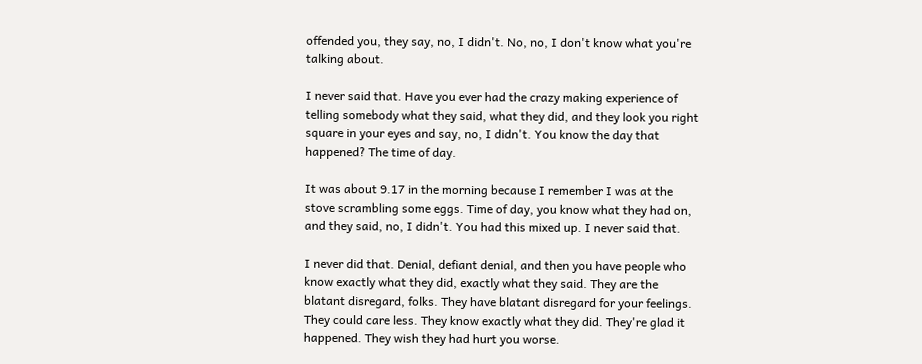offended you, they say, no, I didn't. No, no, I don't know what you're talking about.

I never said that. Have you ever had the crazy making experience of telling somebody what they said, what they did, and they look you right square in your eyes and say, no, I didn't. You know the day that happened? The time of day.

It was about 9.17 in the morning because I remember I was at the stove scrambling some eggs. Time of day, you know what they had on, and they said, no, I didn't. You had this mixed up. I never said that.

I never did that. Denial, defiant denial, and then you have people who know exactly what they did, exactly what they said. They are the blatant disregard, folks. They have blatant disregard for your feelings. They could care less. They know exactly what they did. They're glad it happened. They wish they had hurt you worse.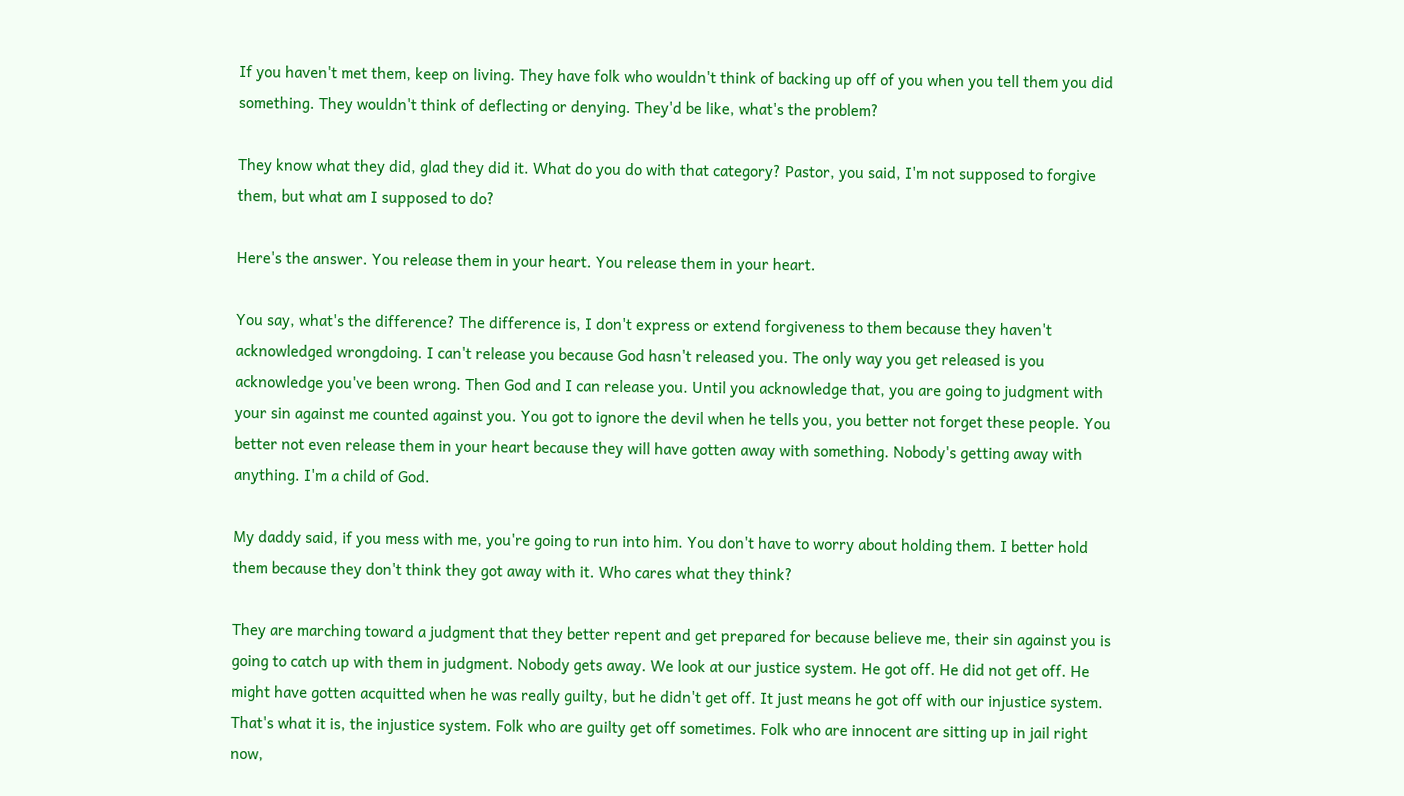If you haven't met them, keep on living. They have folk who wouldn't think of backing up off of you when you tell them you did something. They wouldn't think of deflecting or denying. They'd be like, what's the problem?

They know what they did, glad they did it. What do you do with that category? Pastor, you said, I'm not supposed to forgive them, but what am I supposed to do?

Here's the answer. You release them in your heart. You release them in your heart.

You say, what's the difference? The difference is, I don't express or extend forgiveness to them because they haven't acknowledged wrongdoing. I can't release you because God hasn't released you. The only way you get released is you acknowledge you've been wrong. Then God and I can release you. Until you acknowledge that, you are going to judgment with your sin against me counted against you. You got to ignore the devil when he tells you, you better not forget these people. You better not even release them in your heart because they will have gotten away with something. Nobody's getting away with anything. I'm a child of God.

My daddy said, if you mess with me, you're going to run into him. You don't have to worry about holding them. I better hold them because they don't think they got away with it. Who cares what they think?

They are marching toward a judgment that they better repent and get prepared for because believe me, their sin against you is going to catch up with them in judgment. Nobody gets away. We look at our justice system. He got off. He did not get off. He might have gotten acquitted when he was really guilty, but he didn't get off. It just means he got off with our injustice system. That's what it is, the injustice system. Folk who are guilty get off sometimes. Folk who are innocent are sitting up in jail right now,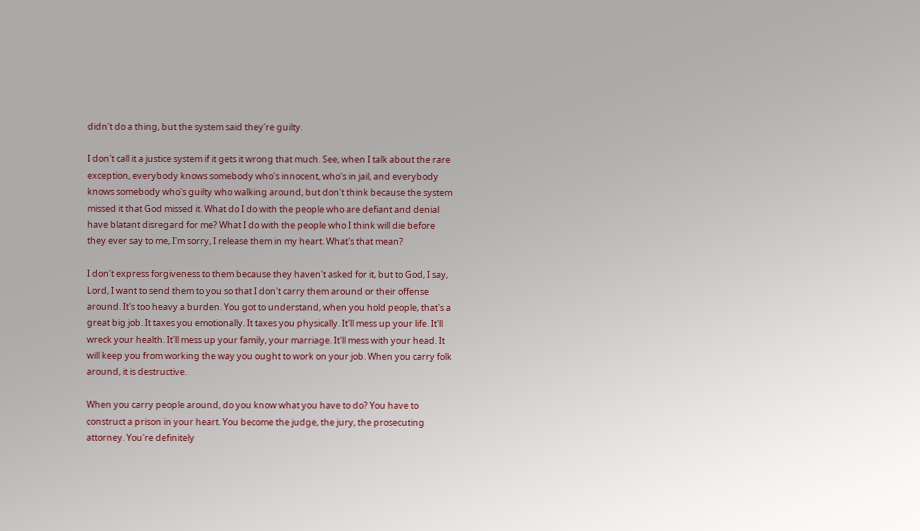didn't do a thing, but the system said they're guilty.

I don't call it a justice system if it gets it wrong that much. See, when I talk about the rare exception, everybody knows somebody who's innocent, who's in jail, and everybody knows somebody who's guilty who walking around, but don't think because the system missed it that God missed it. What do I do with the people who are defiant and denial have blatant disregard for me? What I do with the people who I think will die before they ever say to me, I'm sorry, I release them in my heart. What's that mean?

I don't express forgiveness to them because they haven't asked for it, but to God, I say, Lord, I want to send them to you so that I don't carry them around or their offense around. It's too heavy a burden. You got to understand, when you hold people, that's a great big job. It taxes you emotionally. It taxes you physically. It'll mess up your life. It'll wreck your health. It'll mess up your family, your marriage. It'll mess with your head. It will keep you from working the way you ought to work on your job. When you carry folk around, it is destructive.

When you carry people around, do you know what you have to do? You have to construct a prison in your heart. You become the judge, the jury, the prosecuting attorney. You're definitely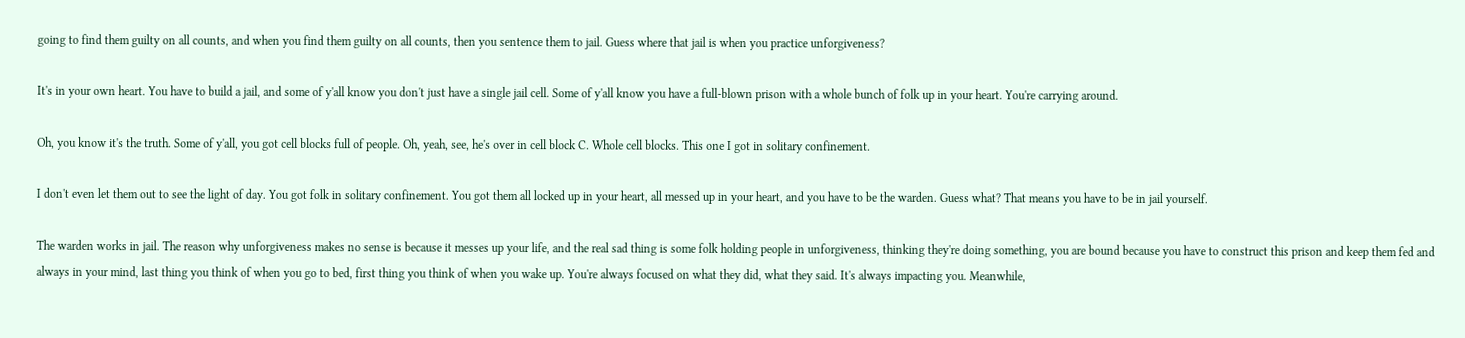going to find them guilty on all counts, and when you find them guilty on all counts, then you sentence them to jail. Guess where that jail is when you practice unforgiveness?

It's in your own heart. You have to build a jail, and some of y'all know you don't just have a single jail cell. Some of y'all know you have a full-blown prison with a whole bunch of folk up in your heart. You're carrying around.

Oh, you know it's the truth. Some of y'all, you got cell blocks full of people. Oh, yeah, see, he's over in cell block C. Whole cell blocks. This one I got in solitary confinement.

I don't even let them out to see the light of day. You got folk in solitary confinement. You got them all locked up in your heart, all messed up in your heart, and you have to be the warden. Guess what? That means you have to be in jail yourself.

The warden works in jail. The reason why unforgiveness makes no sense is because it messes up your life, and the real sad thing is some folk holding people in unforgiveness, thinking they're doing something, you are bound because you have to construct this prison and keep them fed and always in your mind, last thing you think of when you go to bed, first thing you think of when you wake up. You're always focused on what they did, what they said. It's always impacting you. Meanwhile,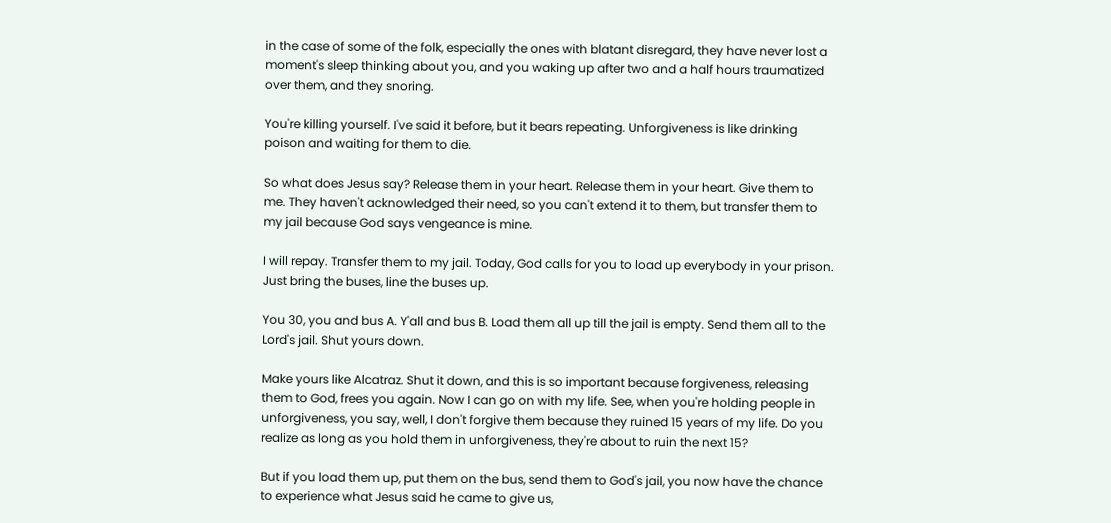in the case of some of the folk, especially the ones with blatant disregard, they have never lost a moment's sleep thinking about you, and you waking up after two and a half hours traumatized over them, and they snoring.

You're killing yourself. I've said it before, but it bears repeating. Unforgiveness is like drinking poison and waiting for them to die.

So what does Jesus say? Release them in your heart. Release them in your heart. Give them to me. They haven't acknowledged their need, so you can't extend it to them, but transfer them to my jail because God says vengeance is mine.

I will repay. Transfer them to my jail. Today, God calls for you to load up everybody in your prison. Just bring the buses, line the buses up.

You 30, you and bus A. Y'all and bus B. Load them all up till the jail is empty. Send them all to the Lord's jail. Shut yours down.

Make yours like Alcatraz. Shut it down, and this is so important because forgiveness, releasing them to God, frees you again. Now I can go on with my life. See, when you're holding people in unforgiveness, you say, well, I don't forgive them because they ruined 15 years of my life. Do you realize as long as you hold them in unforgiveness, they're about to ruin the next 15?

But if you load them up, put them on the bus, send them to God's jail, you now have the chance to experience what Jesus said he came to give us,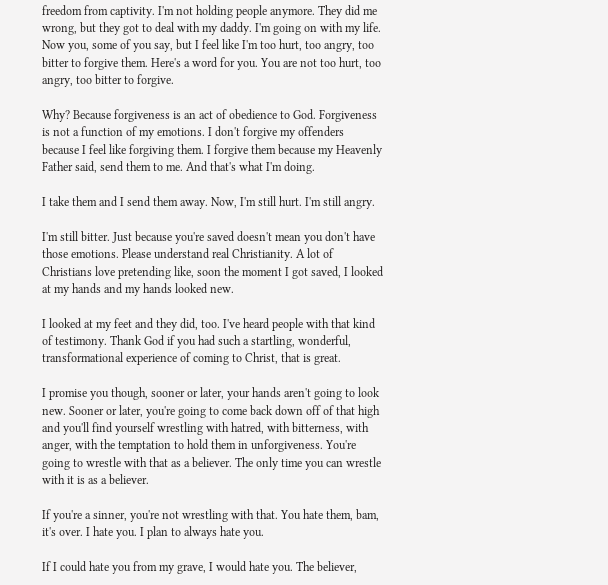freedom from captivity. I'm not holding people anymore. They did me wrong, but they got to deal with my daddy. I'm going on with my life. Now you, some of you say, but I feel like I'm too hurt, too angry, too bitter to forgive them. Here's a word for you. You are not too hurt, too angry, too bitter to forgive.

Why? Because forgiveness is an act of obedience to God. Forgiveness is not a function of my emotions. I don't forgive my offenders because I feel like forgiving them. I forgive them because my Heavenly Father said, send them to me. And that's what I'm doing.

I take them and I send them away. Now, I'm still hurt. I'm still angry.

I'm still bitter. Just because you're saved doesn't mean you don't have those emotions. Please understand real Christianity. A lot of Christians love pretending like, soon the moment I got saved, I looked at my hands and my hands looked new.

I looked at my feet and they did, too. I've heard people with that kind of testimony. Thank God if you had such a startling, wonderful, transformational experience of coming to Christ, that is great.

I promise you though, sooner or later, your hands aren't going to look new. Sooner or later, you're going to come back down off of that high and you'll find yourself wrestling with hatred, with bitterness, with anger, with the temptation to hold them in unforgiveness. You're going to wrestle with that as a believer. The only time you can wrestle with it is as a believer.

If you're a sinner, you're not wrestling with that. You hate them, bam, it's over. I hate you. I plan to always hate you.

If I could hate you from my grave, I would hate you. The believer,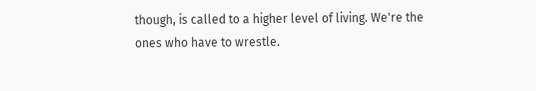though, is called to a higher level of living. We're the ones who have to wrestle.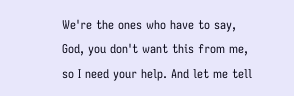We're the ones who have to say, God, you don't want this from me, so I need your help. And let me tell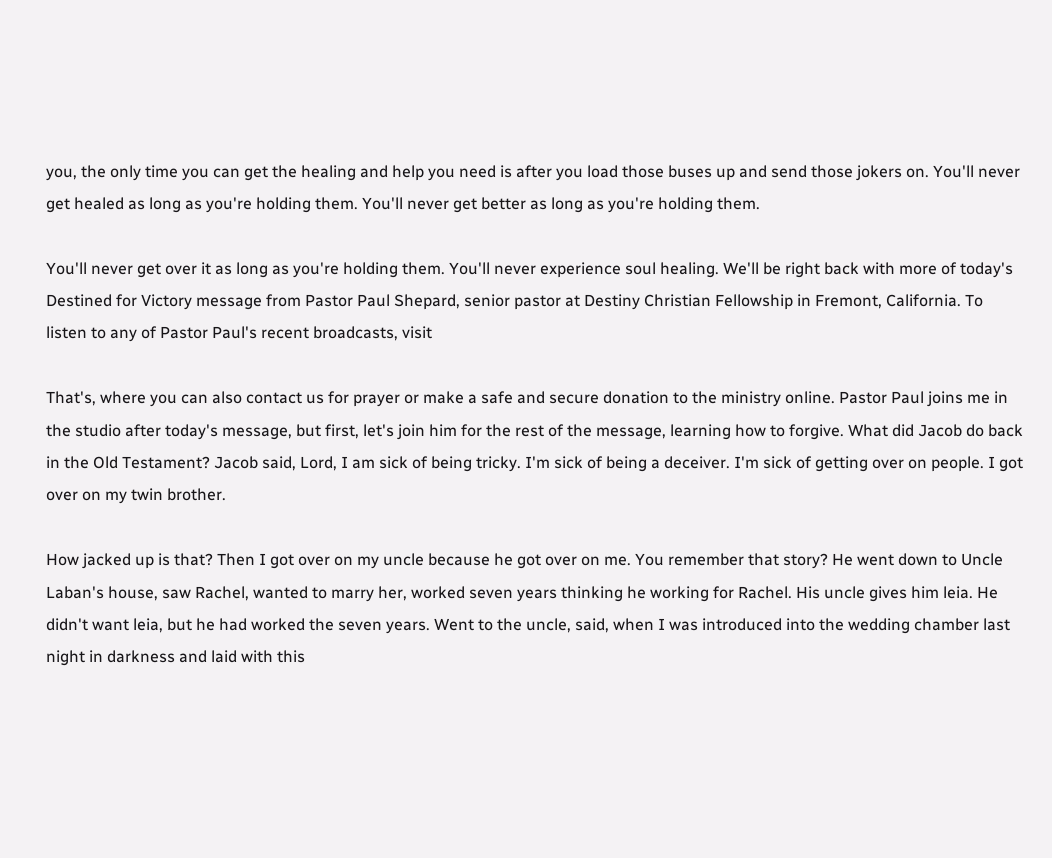you, the only time you can get the healing and help you need is after you load those buses up and send those jokers on. You'll never get healed as long as you're holding them. You'll never get better as long as you're holding them.

You'll never get over it as long as you're holding them. You'll never experience soul healing. We'll be right back with more of today's Destined for Victory message from Pastor Paul Shepard, senior pastor at Destiny Christian Fellowship in Fremont, California. To listen to any of Pastor Paul's recent broadcasts, visit

That's, where you can also contact us for prayer or make a safe and secure donation to the ministry online. Pastor Paul joins me in the studio after today's message, but first, let's join him for the rest of the message, learning how to forgive. What did Jacob do back in the Old Testament? Jacob said, Lord, I am sick of being tricky. I'm sick of being a deceiver. I'm sick of getting over on people. I got over on my twin brother.

How jacked up is that? Then I got over on my uncle because he got over on me. You remember that story? He went down to Uncle Laban's house, saw Rachel, wanted to marry her, worked seven years thinking he working for Rachel. His uncle gives him leia. He didn't want leia, but he had worked the seven years. Went to the uncle, said, when I was introduced into the wedding chamber last night in darkness and laid with this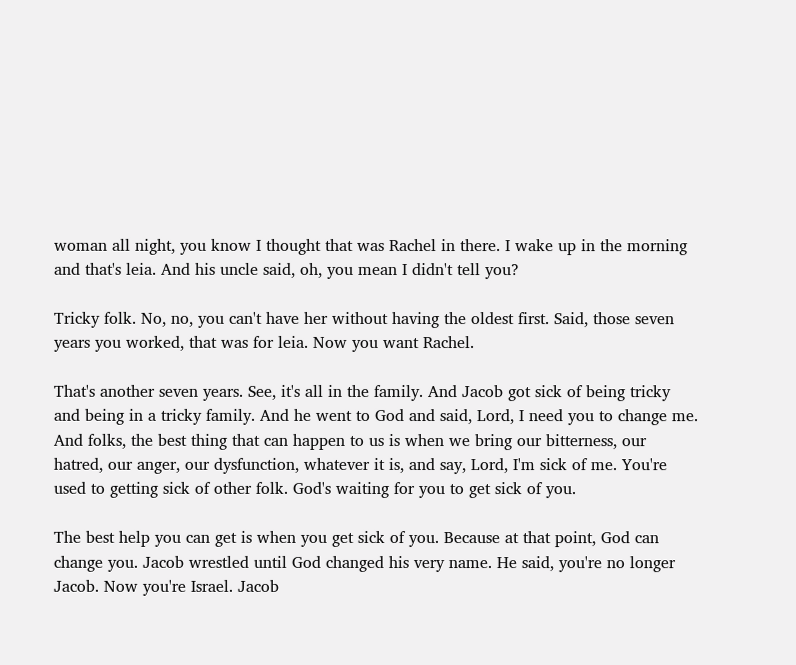woman all night, you know I thought that was Rachel in there. I wake up in the morning and that's leia. And his uncle said, oh, you mean I didn't tell you?

Tricky folk. No, no, you can't have her without having the oldest first. Said, those seven years you worked, that was for leia. Now you want Rachel.

That's another seven years. See, it's all in the family. And Jacob got sick of being tricky and being in a tricky family. And he went to God and said, Lord, I need you to change me. And folks, the best thing that can happen to us is when we bring our bitterness, our hatred, our anger, our dysfunction, whatever it is, and say, Lord, I'm sick of me. You're used to getting sick of other folk. God's waiting for you to get sick of you.

The best help you can get is when you get sick of you. Because at that point, God can change you. Jacob wrestled until God changed his very name. He said, you're no longer Jacob. Now you're Israel. Jacob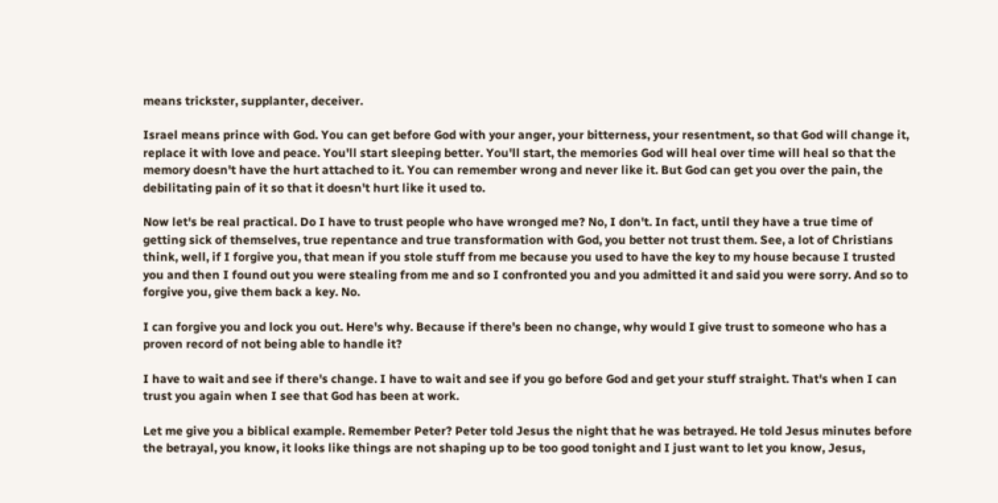means trickster, supplanter, deceiver.

Israel means prince with God. You can get before God with your anger, your bitterness, your resentment, so that God will change it, replace it with love and peace. You'll start sleeping better. You'll start, the memories God will heal over time will heal so that the memory doesn't have the hurt attached to it. You can remember wrong and never like it. But God can get you over the pain, the debilitating pain of it so that it doesn't hurt like it used to.

Now let's be real practical. Do I have to trust people who have wronged me? No, I don't. In fact, until they have a true time of getting sick of themselves, true repentance and true transformation with God, you better not trust them. See, a lot of Christians think, well, if I forgive you, that mean if you stole stuff from me because you used to have the key to my house because I trusted you and then I found out you were stealing from me and so I confronted you and you admitted it and said you were sorry. And so to forgive you, give them back a key. No.

I can forgive you and lock you out. Here's why. Because if there's been no change, why would I give trust to someone who has a proven record of not being able to handle it?

I have to wait and see if there's change. I have to wait and see if you go before God and get your stuff straight. That's when I can trust you again when I see that God has been at work.

Let me give you a biblical example. Remember Peter? Peter told Jesus the night that he was betrayed. He told Jesus minutes before the betrayal, you know, it looks like things are not shaping up to be too good tonight and I just want to let you know, Jesus,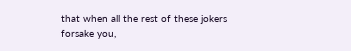that when all the rest of these jokers forsake you,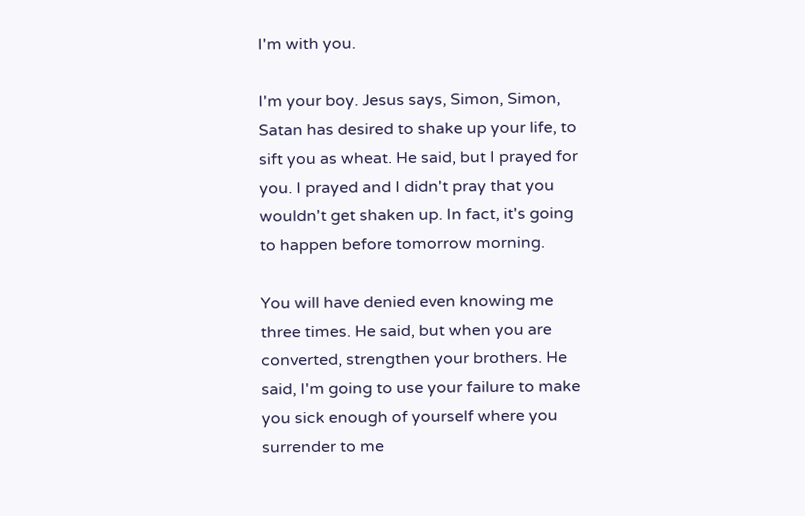I'm with you.

I'm your boy. Jesus says, Simon, Simon, Satan has desired to shake up your life, to sift you as wheat. He said, but I prayed for you. I prayed and I didn't pray that you wouldn't get shaken up. In fact, it's going to happen before tomorrow morning.

You will have denied even knowing me three times. He said, but when you are converted, strengthen your brothers. He said, I'm going to use your failure to make you sick enough of yourself where you surrender to me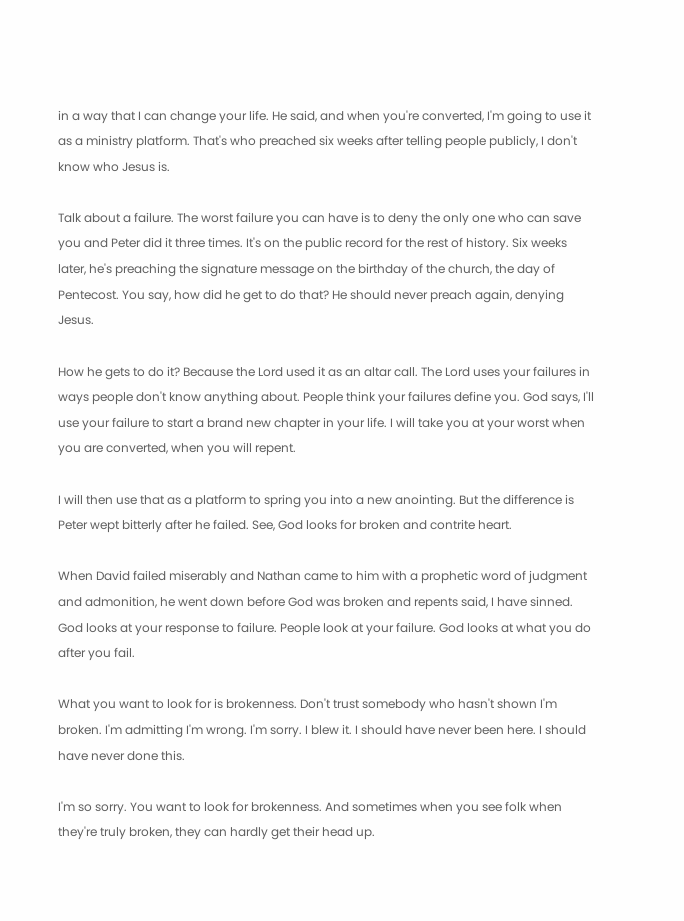in a way that I can change your life. He said, and when you're converted, I'm going to use it as a ministry platform. That's who preached six weeks after telling people publicly, I don't know who Jesus is.

Talk about a failure. The worst failure you can have is to deny the only one who can save you and Peter did it three times. It's on the public record for the rest of history. Six weeks later, he's preaching the signature message on the birthday of the church, the day of Pentecost. You say, how did he get to do that? He should never preach again, denying Jesus.

How he gets to do it? Because the Lord used it as an altar call. The Lord uses your failures in ways people don't know anything about. People think your failures define you. God says, I'll use your failure to start a brand new chapter in your life. I will take you at your worst when you are converted, when you will repent.

I will then use that as a platform to spring you into a new anointing. But the difference is Peter wept bitterly after he failed. See, God looks for broken and contrite heart.

When David failed miserably and Nathan came to him with a prophetic word of judgment and admonition, he went down before God was broken and repents said, I have sinned. God looks at your response to failure. People look at your failure. God looks at what you do after you fail.

What you want to look for is brokenness. Don't trust somebody who hasn't shown I'm broken. I'm admitting I'm wrong. I'm sorry. I blew it. I should have never been here. I should have never done this.

I'm so sorry. You want to look for brokenness. And sometimes when you see folk when they're truly broken, they can hardly get their head up.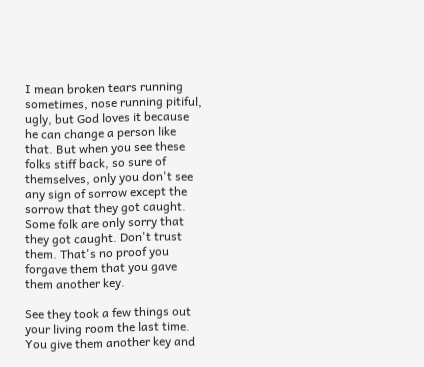I mean broken tears running sometimes, nose running pitiful, ugly, but God loves it because he can change a person like that. But when you see these folks stiff back, so sure of themselves, only you don't see any sign of sorrow except the sorrow that they got caught. Some folk are only sorry that they got caught. Don't trust them. That's no proof you forgave them that you gave them another key.

See they took a few things out your living room the last time. You give them another key and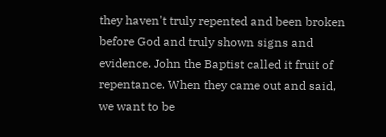they haven't truly repented and been broken before God and truly shown signs and evidence. John the Baptist called it fruit of repentance. When they came out and said, we want to be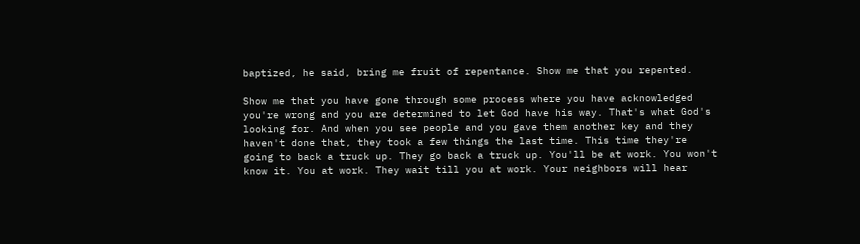baptized, he said, bring me fruit of repentance. Show me that you repented.

Show me that you have gone through some process where you have acknowledged you're wrong and you are determined to let God have his way. That's what God's looking for. And when you see people and you gave them another key and they haven't done that, they took a few things the last time. This time they're going to back a truck up. They go back a truck up. You'll be at work. You won't know it. You at work. They wait till you at work. Your neighbors will hear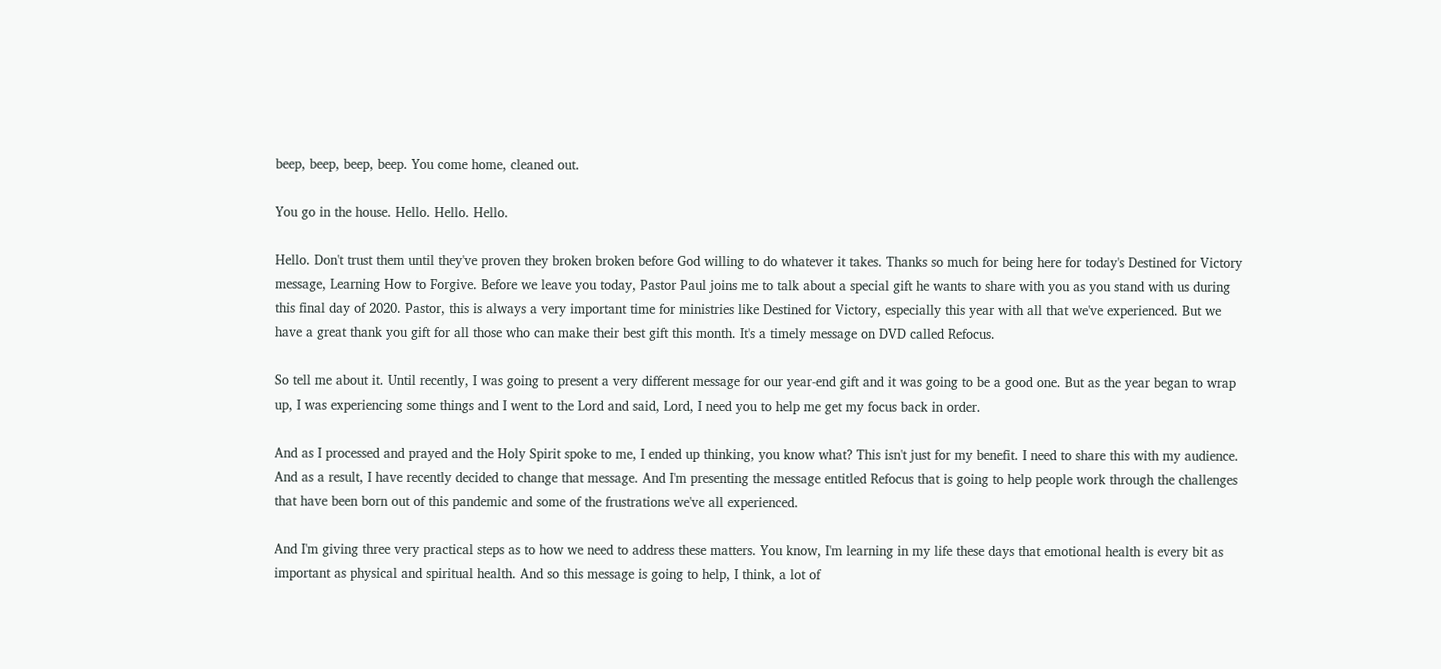beep, beep, beep, beep. You come home, cleaned out.

You go in the house. Hello. Hello. Hello.

Hello. Don't trust them until they've proven they broken broken before God willing to do whatever it takes. Thanks so much for being here for today's Destined for Victory message, Learning How to Forgive. Before we leave you today, Pastor Paul joins me to talk about a special gift he wants to share with you as you stand with us during this final day of 2020. Pastor, this is always a very important time for ministries like Destined for Victory, especially this year with all that we've experienced. But we have a great thank you gift for all those who can make their best gift this month. It's a timely message on DVD called Refocus.

So tell me about it. Until recently, I was going to present a very different message for our year-end gift and it was going to be a good one. But as the year began to wrap up, I was experiencing some things and I went to the Lord and said, Lord, I need you to help me get my focus back in order.

And as I processed and prayed and the Holy Spirit spoke to me, I ended up thinking, you know what? This isn't just for my benefit. I need to share this with my audience. And as a result, I have recently decided to change that message. And I'm presenting the message entitled Refocus that is going to help people work through the challenges that have been born out of this pandemic and some of the frustrations we've all experienced.

And I'm giving three very practical steps as to how we need to address these matters. You know, I'm learning in my life these days that emotional health is every bit as important as physical and spiritual health. And so this message is going to help, I think, a lot of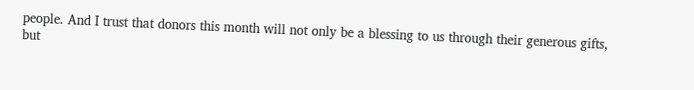people. And I trust that donors this month will not only be a blessing to us through their generous gifts, but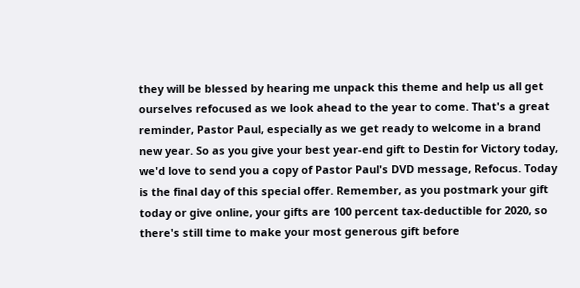they will be blessed by hearing me unpack this theme and help us all get ourselves refocused as we look ahead to the year to come. That's a great reminder, Pastor Paul, especially as we get ready to welcome in a brand new year. So as you give your best year-end gift to Destin for Victory today, we'd love to send you a copy of Pastor Paul's DVD message, Refocus. Today is the final day of this special offer. Remember, as you postmark your gift today or give online, your gifts are 100 percent tax-deductible for 2020, so there's still time to make your most generous gift before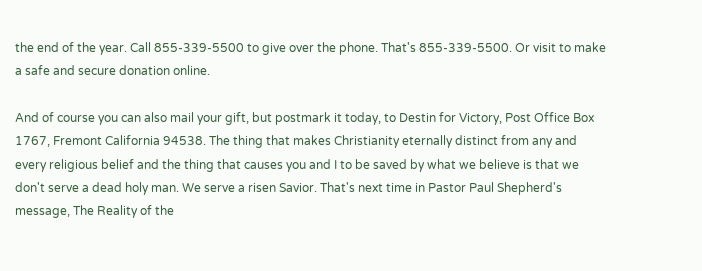the end of the year. Call 855-339-5500 to give over the phone. That's 855-339-5500. Or visit to make a safe and secure donation online.

And of course you can also mail your gift, but postmark it today, to Destin for Victory, Post Office Box 1767, Fremont California 94538. The thing that makes Christianity eternally distinct from any and every religious belief and the thing that causes you and I to be saved by what we believe is that we don't serve a dead holy man. We serve a risen Savior. That's next time in Pastor Paul Shepherd's message, The Reality of the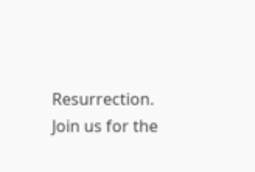Resurrection. Join us for the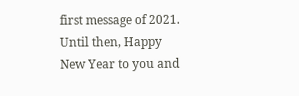first message of 2021. Until then, Happy New Year to you and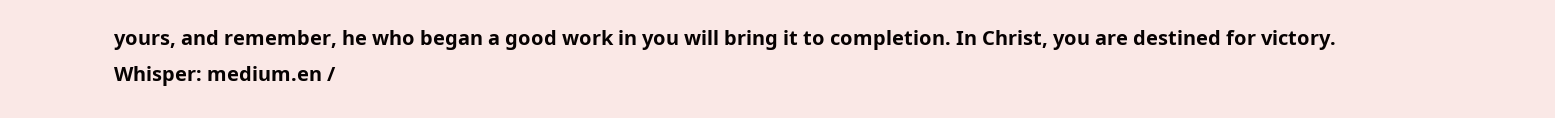yours, and remember, he who began a good work in you will bring it to completion. In Christ, you are destined for victory.
Whisper: medium.en /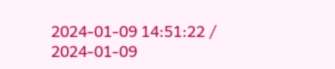2024-01-09 14:51:22 / 2024-01-09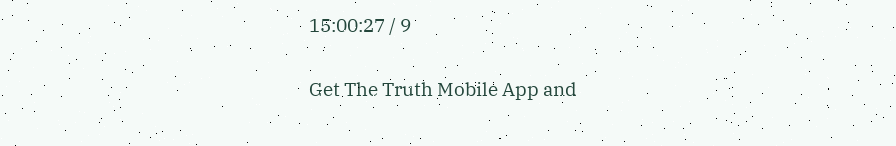15:00:27 / 9

Get The Truth Mobile App and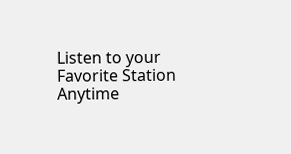Listen to your Favorite Station Anytime